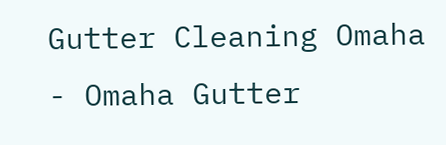Gutter Cleaning Omaha - Omaha Gutter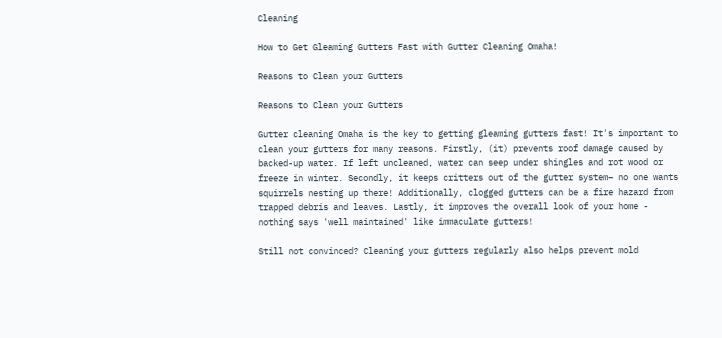Cleaning

How to Get Gleaming Gutters Fast with Gutter Cleaning Omaha!

Reasons to Clean your Gutters

Reasons to Clean your Gutters

Gutter cleaning Omaha is the key to getting gleaming gutters fast! It's important to clean your gutters for many reasons. Firstly, (it) prevents roof damage caused by backed-up water. If left uncleaned, water can seep under shingles and rot wood or freeze in winter. Secondly, it keeps critters out of the gutter system– no one wants squirrels nesting up there! Additionally, clogged gutters can be a fire hazard from trapped debris and leaves. Lastly, it improves the overall look of your home - nothing says 'well maintained' like immaculate gutters!

Still not convinced? Cleaning your gutters regularly also helps prevent mold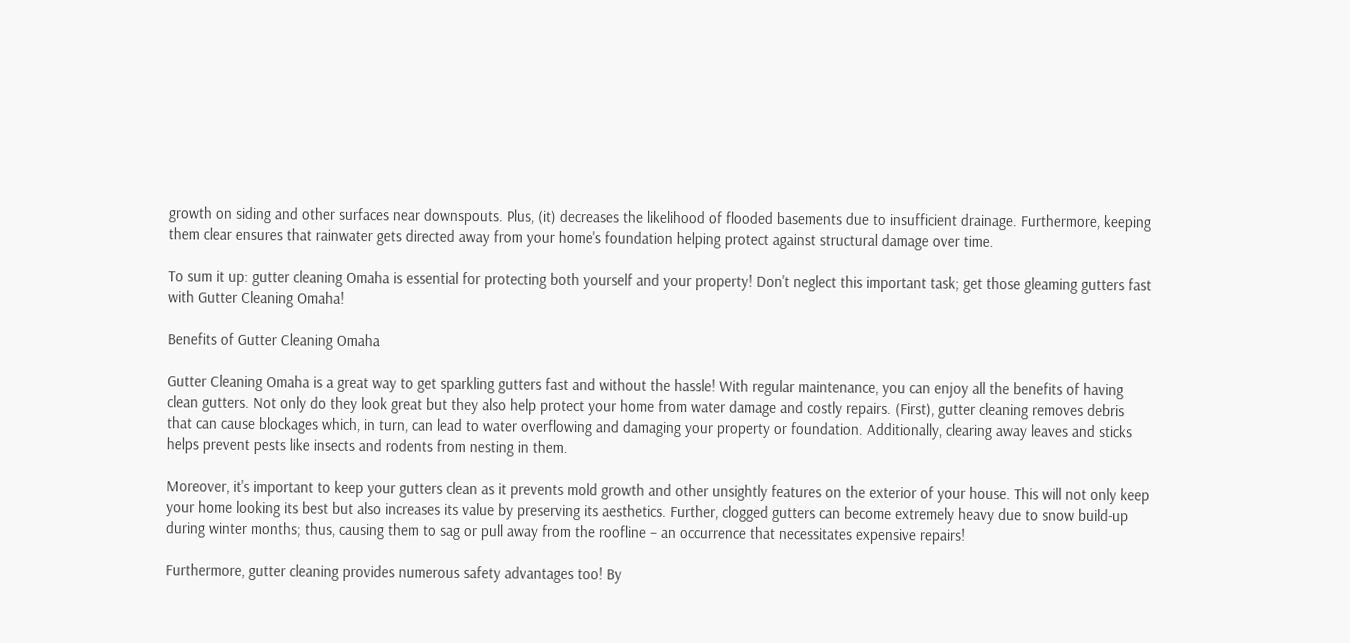growth on siding and other surfaces near downspouts. Plus, (it) decreases the likelihood of flooded basements due to insufficient drainage. Furthermore, keeping them clear ensures that rainwater gets directed away from your home's foundation helping protect against structural damage over time.

To sum it up: gutter cleaning Omaha is essential for protecting both yourself and your property! Don't neglect this important task; get those gleaming gutters fast with Gutter Cleaning Omaha!

Benefits of Gutter Cleaning Omaha

Gutter Cleaning Omaha is a great way to get sparkling gutters fast and without the hassle! With regular maintenance, you can enjoy all the benefits of having clean gutters. Not only do they look great but they also help protect your home from water damage and costly repairs. (First), gutter cleaning removes debris that can cause blockages which, in turn, can lead to water overflowing and damaging your property or foundation. Additionally, clearing away leaves and sticks helps prevent pests like insects and rodents from nesting in them.

Moreover, it's important to keep your gutters clean as it prevents mold growth and other unsightly features on the exterior of your house. This will not only keep your home looking its best but also increases its value by preserving its aesthetics. Further, clogged gutters can become extremely heavy due to snow build-up during winter months; thus, causing them to sag or pull away from the roofline – an occurrence that necessitates expensive repairs!

Furthermore, gutter cleaning provides numerous safety advantages too! By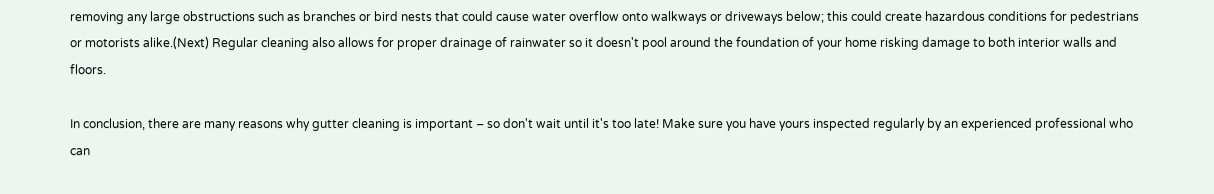removing any large obstructions such as branches or bird nests that could cause water overflow onto walkways or driveways below; this could create hazardous conditions for pedestrians or motorists alike.(Next) Regular cleaning also allows for proper drainage of rainwater so it doesn't pool around the foundation of your home risking damage to both interior walls and floors.

In conclusion, there are many reasons why gutter cleaning is important – so don't wait until it's too late! Make sure you have yours inspected regularly by an experienced professional who can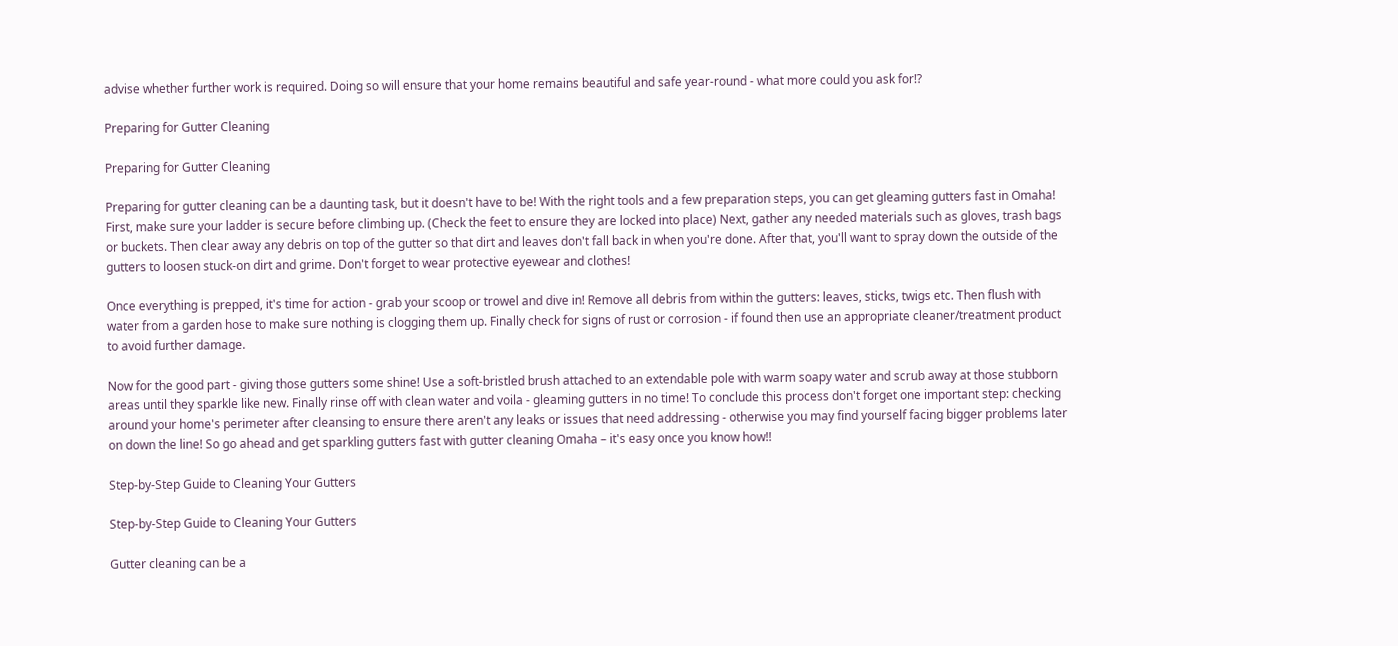advise whether further work is required. Doing so will ensure that your home remains beautiful and safe year-round - what more could you ask for!?

Preparing for Gutter Cleaning

Preparing for Gutter Cleaning

Preparing for gutter cleaning can be a daunting task, but it doesn't have to be! With the right tools and a few preparation steps, you can get gleaming gutters fast in Omaha! First, make sure your ladder is secure before climbing up. (Check the feet to ensure they are locked into place) Next, gather any needed materials such as gloves, trash bags or buckets. Then clear away any debris on top of the gutter so that dirt and leaves don't fall back in when you're done. After that, you'll want to spray down the outside of the gutters to loosen stuck-on dirt and grime. Don't forget to wear protective eyewear and clothes!

Once everything is prepped, it's time for action - grab your scoop or trowel and dive in! Remove all debris from within the gutters: leaves, sticks, twigs etc. Then flush with water from a garden hose to make sure nothing is clogging them up. Finally check for signs of rust or corrosion - if found then use an appropriate cleaner/treatment product to avoid further damage.

Now for the good part - giving those gutters some shine! Use a soft-bristled brush attached to an extendable pole with warm soapy water and scrub away at those stubborn areas until they sparkle like new. Finally rinse off with clean water and voila - gleaming gutters in no time! To conclude this process don't forget one important step: checking around your home's perimeter after cleansing to ensure there aren't any leaks or issues that need addressing - otherwise you may find yourself facing bigger problems later on down the line! So go ahead and get sparkling gutters fast with gutter cleaning Omaha – it's easy once you know how!!

Step-by-Step Guide to Cleaning Your Gutters

Step-by-Step Guide to Cleaning Your Gutters

Gutter cleaning can be a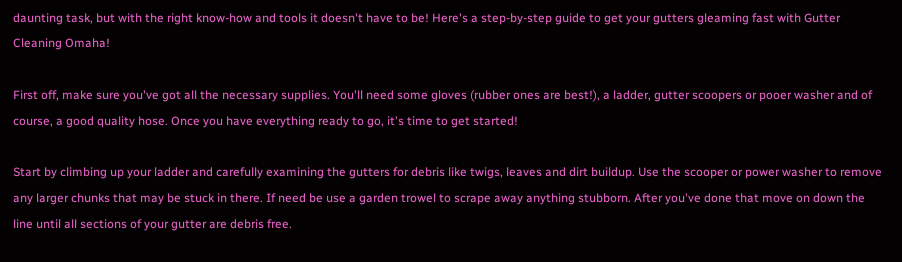daunting task, but with the right know-how and tools it doesn't have to be! Here's a step-by-step guide to get your gutters gleaming fast with Gutter Cleaning Omaha!

First off, make sure you've got all the necessary supplies. You'll need some gloves (rubber ones are best!), a ladder, gutter scoopers or pooer washer and of course, a good quality hose. Once you have everything ready to go, it's time to get started!

Start by climbing up your ladder and carefully examining the gutters for debris like twigs, leaves and dirt buildup. Use the scooper or power washer to remove any larger chunks that may be stuck in there. If need be use a garden trowel to scrape away anything stubborn. After you've done that move on down the line until all sections of your gutter are debris free.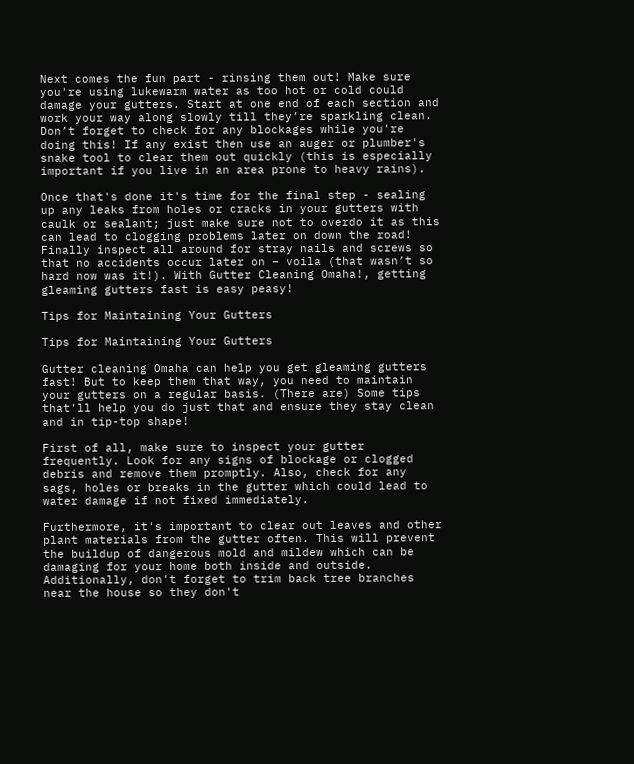Next comes the fun part - rinsing them out! Make sure you're using lukewarm water as too hot or cold could damage your gutters. Start at one end of each section and work your way along slowly till they’re sparkling clean. Don’t forget to check for any blockages while you're doing this! If any exist then use an auger or plumber's snake tool to clear them out quickly (this is especially important if you live in an area prone to heavy rains).

Once that's done it's time for the final step - sealing up any leaks from holes or cracks in your gutters with caulk or sealant; just make sure not to overdo it as this can lead to clogging problems later on down the road! Finally inspect all around for stray nails and screws so that no accidents occur later on – voila (that wasn’t so hard now was it!). With Gutter Cleaning Omaha!, getting gleaming gutters fast is easy peasy!

Tips for Maintaining Your Gutters

Tips for Maintaining Your Gutters

Gutter cleaning Omaha can help you get gleaming gutters fast! But to keep them that way, you need to maintain your gutters on a regular basis. (There are) Some tips that'll help you do just that and ensure they stay clean and in tip-top shape!

First of all, make sure to inspect your gutter frequently. Look for any signs of blockage or clogged debris and remove them promptly. Also, check for any sags, holes or breaks in the gutter which could lead to water damage if not fixed immediately.

Furthermore, it's important to clear out leaves and other plant materials from the gutter often. This will prevent the buildup of dangerous mold and mildew which can be damaging for your home both inside and outside. Additionally, don't forget to trim back tree branches near the house so they don't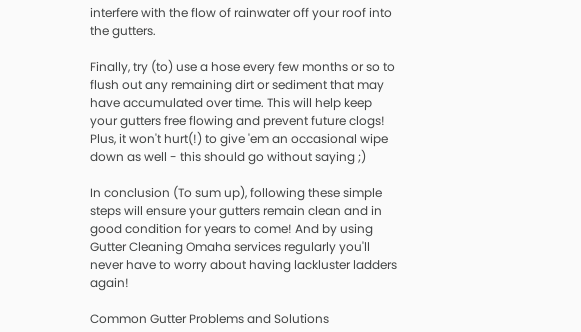interfere with the flow of rainwater off your roof into the gutters.

Finally, try (to) use a hose every few months or so to flush out any remaining dirt or sediment that may have accumulated over time. This will help keep your gutters free flowing and prevent future clogs! Plus, it won't hurt(!) to give 'em an occasional wipe down as well - this should go without saying ;)

In conclusion (To sum up), following these simple steps will ensure your gutters remain clean and in good condition for years to come! And by using Gutter Cleaning Omaha services regularly you'll never have to worry about having lackluster ladders again!

Common Gutter Problems and Solutions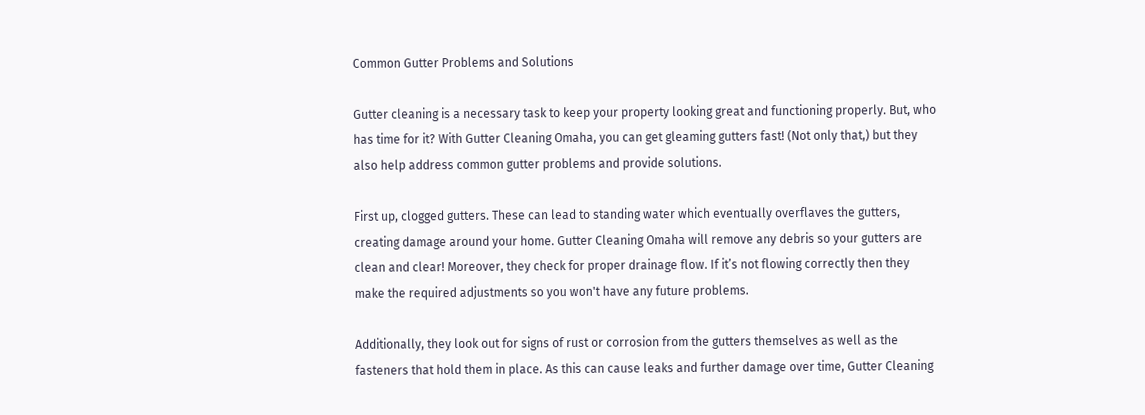Common Gutter Problems and Solutions

Gutter cleaning is a necessary task to keep your property looking great and functioning properly. But, who has time for it? With Gutter Cleaning Omaha, you can get gleaming gutters fast! (Not only that,) but they also help address common gutter problems and provide solutions.

First up, clogged gutters. These can lead to standing water which eventually overflaves the gutters, creating damage around your home. Gutter Cleaning Omaha will remove any debris so your gutters are clean and clear! Moreover, they check for proper drainage flow. If it’s not flowing correctly then they make the required adjustments so you won't have any future problems.

Additionally, they look out for signs of rust or corrosion from the gutters themselves as well as the fasteners that hold them in place. As this can cause leaks and further damage over time, Gutter Cleaning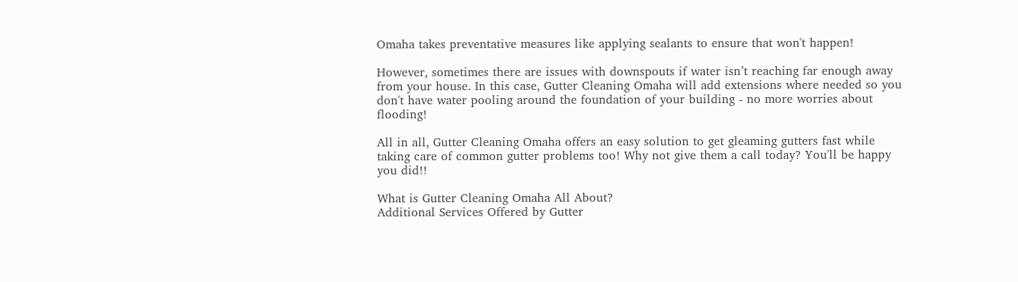Omaha takes preventative measures like applying sealants to ensure that won't happen!

However, sometimes there are issues with downspouts if water isn’t reaching far enough away from your house. In this case, Gutter Cleaning Omaha will add extensions where needed so you don't have water pooling around the foundation of your building - no more worries about flooding!

All in all, Gutter Cleaning Omaha offers an easy solution to get gleaming gutters fast while taking care of common gutter problems too! Why not give them a call today? You'll be happy you did!!

What is Gutter Cleaning Omaha All About?
Additional Services Offered by Gutter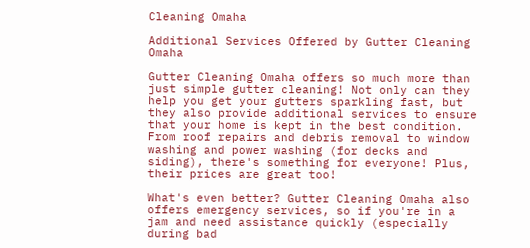Cleaning Omaha

Additional Services Offered by Gutter Cleaning Omaha

Gutter Cleaning Omaha offers so much more than just simple gutter cleaning! Not only can they help you get your gutters sparkling fast, but they also provide additional services to ensure that your home is kept in the best condition. From roof repairs and debris removal to window washing and power washing (for decks and siding), there's something for everyone! Plus, their prices are great too!

What's even better? Gutter Cleaning Omaha also offers emergency services, so if you're in a jam and need assistance quickly (especially during bad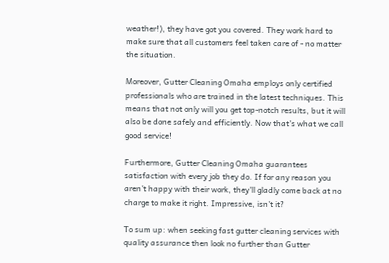weather!), they have got you covered. They work hard to make sure that all customers feel taken care of - no matter the situation.

Moreover, Gutter Cleaning Omaha employs only certified professionals who are trained in the latest techniques. This means that not only will you get top-notch results, but it will also be done safely and efficiently. Now that's what we call good service!

Furthermore, Gutter Cleaning Omaha guarantees satisfaction with every job they do. If for any reason you aren't happy with their work, they'll gladly come back at no charge to make it right. Impressive, isn't it?

To sum up: when seeking fast gutter cleaning services with quality assurance then look no further than Gutter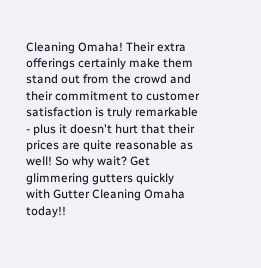Cleaning Omaha! Their extra offerings certainly make them stand out from the crowd and their commitment to customer satisfaction is truly remarkable - plus it doesn't hurt that their prices are quite reasonable as well! So why wait? Get glimmering gutters quickly with Gutter Cleaning Omaha today!!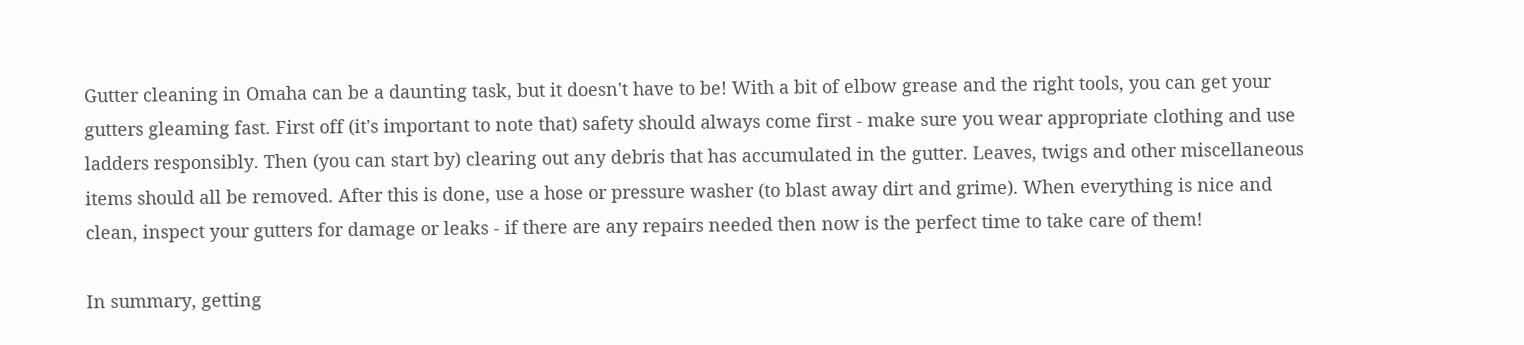Gutter cleaning in Omaha can be a daunting task, but it doesn't have to be! With a bit of elbow grease and the right tools, you can get your gutters gleaming fast. First off (it's important to note that) safety should always come first - make sure you wear appropriate clothing and use ladders responsibly. Then (you can start by) clearing out any debris that has accumulated in the gutter. Leaves, twigs and other miscellaneous items should all be removed. After this is done, use a hose or pressure washer (to blast away dirt and grime). When everything is nice and clean, inspect your gutters for damage or leaks - if there are any repairs needed then now is the perfect time to take care of them!

In summary, getting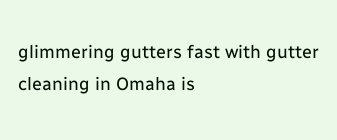glimmering gutters fast with gutter cleaning in Omaha is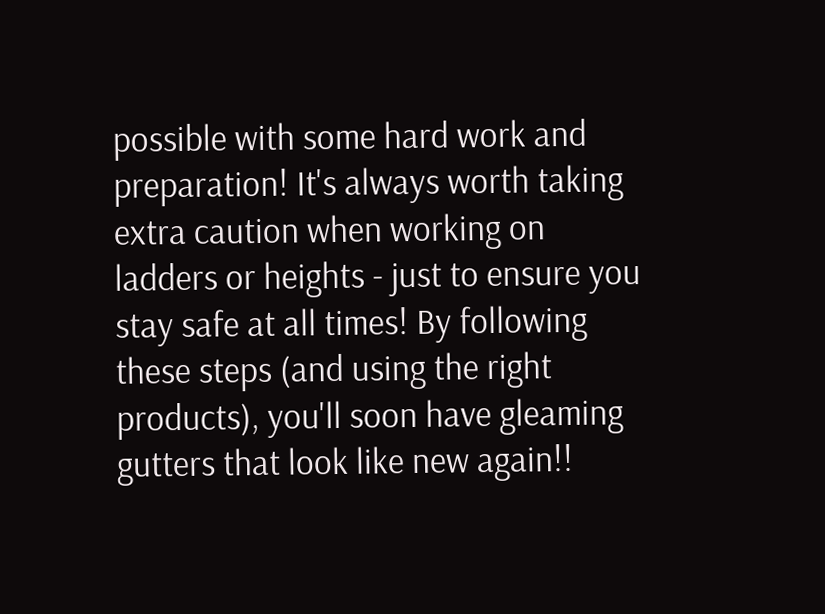possible with some hard work and preparation! It's always worth taking extra caution when working on ladders or heights - just to ensure you stay safe at all times! By following these steps (and using the right products), you'll soon have gleaming gutters that look like new again!!